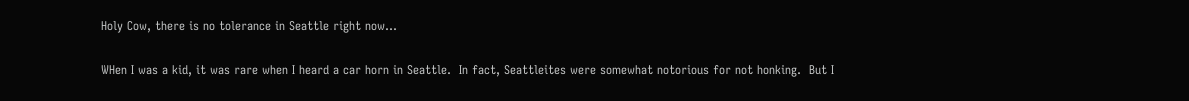Holy Cow, there is no tolerance in Seattle right now…

WHen I was a kid, it was rare when I heard a car horn in Seattle.  In fact, Seattleites were somewhat notorious for not honking.  But I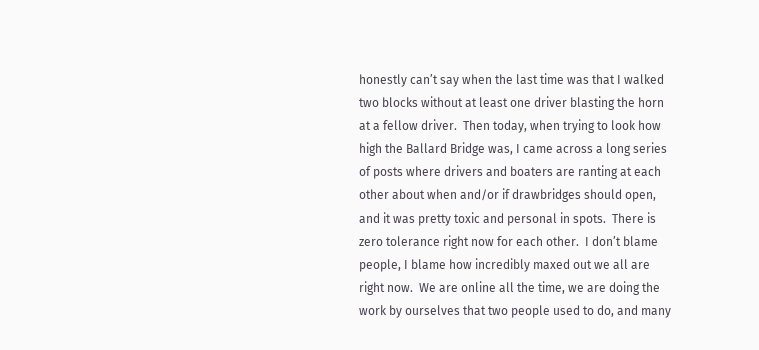honestly can’t say when the last time was that I walked two blocks without at least one driver blasting the horn at a fellow driver.  Then today, when trying to look how high the Ballard Bridge was, I came across a long series of posts where drivers and boaters are ranting at each other about when and/or if drawbridges should open, and it was pretty toxic and personal in spots.  There is zero tolerance right now for each other.  I don’t blame people, I blame how incredibly maxed out we all are right now.  We are online all the time, we are doing the work by ourselves that two people used to do, and many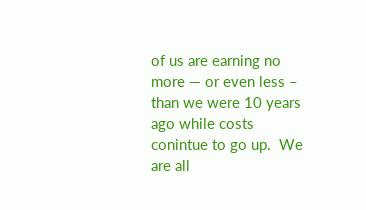of us are earning no more — or even less – than we were 10 years ago while costs conintue to go up.  We are all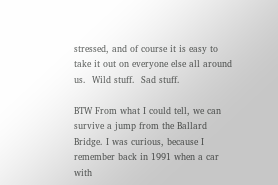stressed, and of course it is easy to take it out on everyone else all around us.  Wild stuff.  Sad stuff.

BTW From what I could tell, we can survive a jump from the Ballard Bridge. I was curious, because I remember back in 1991 when a car with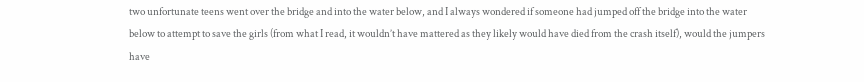two unfortunate teens went over the bridge and into the water below, and I always wondered if someone had jumped off the bridge into the water below to attempt to save the girls (from what I read, it wouldn’t have mattered as they likely would have died from the crash itself), would the jumpers have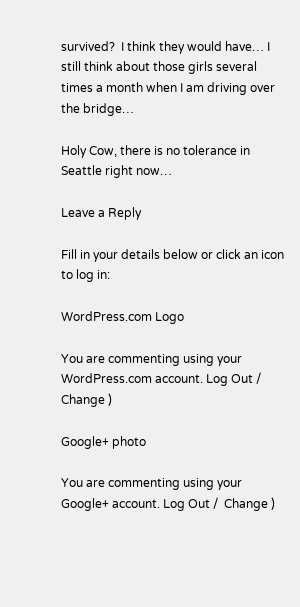survived?  I think they would have… I still think about those girls several times a month when I am driving over the bridge…

Holy Cow, there is no tolerance in Seattle right now…

Leave a Reply

Fill in your details below or click an icon to log in:

WordPress.com Logo

You are commenting using your WordPress.com account. Log Out /  Change )

Google+ photo

You are commenting using your Google+ account. Log Out /  Change )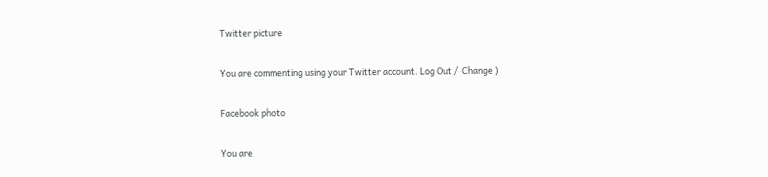Twitter picture

You are commenting using your Twitter account. Log Out /  Change )

Facebook photo

You are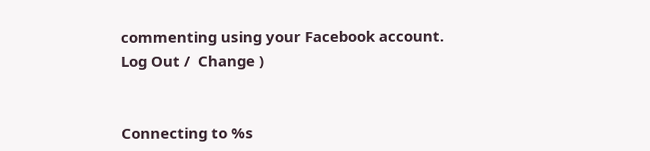commenting using your Facebook account. Log Out /  Change )


Connecting to %s